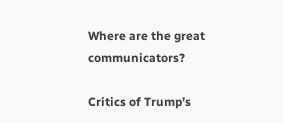Where are the great communicators?

Critics of Trump’s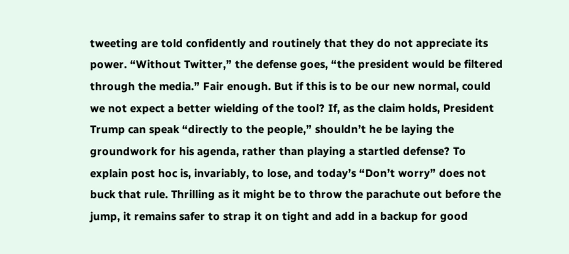tweeting are told confidently and routinely that they do not appreciate its power. “Without Twitter,” the defense goes, “the president would be filtered through the media.” Fair enough. But if this is to be our new normal, could we not expect a better wielding of the tool? If, as the claim holds, President Trump can speak “directly to the people,” shouldn’t he be laying the groundwork for his agenda, rather than playing a startled defense? To explain post hoc is, invariably, to lose, and today’s “Don’t worry” does not buck that rule. Thrilling as it might be to throw the parachute out before the jump, it remains safer to strap it on tight and add in a backup for good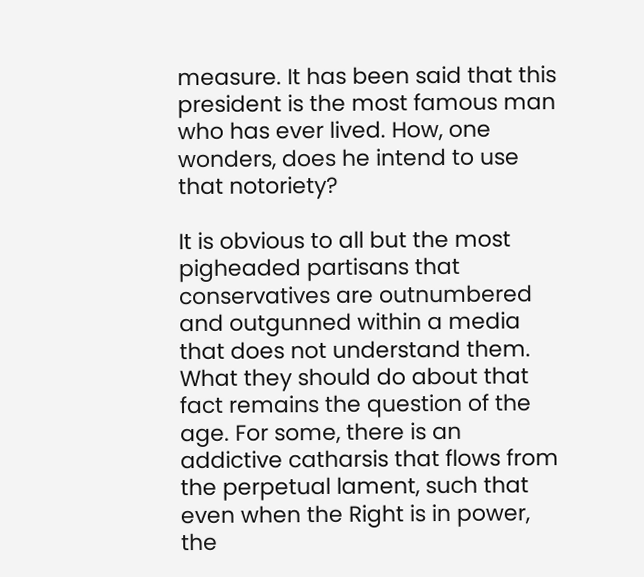measure. It has been said that this president is the most famous man who has ever lived. How, one wonders, does he intend to use that notoriety?

It is obvious to all but the most pigheaded partisans that conservatives are outnumbered and outgunned within a media that does not understand them. What they should do about that fact remains the question of the age. For some, there is an addictive catharsis that flows from the perpetual lament, such that even when the Right is in power, the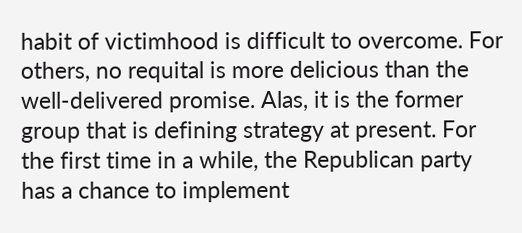habit of victimhood is difficult to overcome. For others, no requital is more delicious than the well-delivered promise. Alas, it is the former group that is defining strategy at present. For the first time in a while, the Republican party has a chance to implement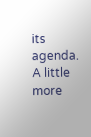its agenda. A little more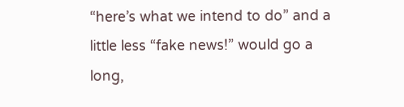“here’s what we intend to do” and a little less “fake news!” would go a long,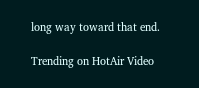long way toward that end.

Trending on HotAir Video